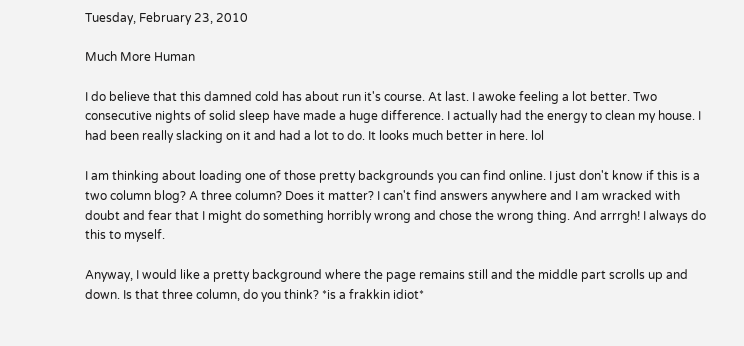Tuesday, February 23, 2010

Much More Human

I do believe that this damned cold has about run it's course. At last. I awoke feeling a lot better. Two consecutive nights of solid sleep have made a huge difference. I actually had the energy to clean my house. I had been really slacking on it and had a lot to do. It looks much better in here. lol

I am thinking about loading one of those pretty backgrounds you can find online. I just don't know if this is a two column blog? A three column? Does it matter? I can't find answers anywhere and I am wracked with doubt and fear that I might do something horribly wrong and chose the wrong thing. And arrrgh! I always do this to myself.

Anyway, I would like a pretty background where the page remains still and the middle part scrolls up and down. Is that three column, do you think? *is a frakkin idiot*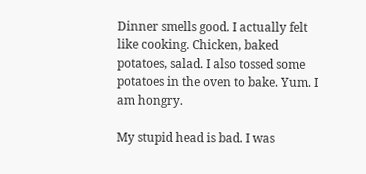Dinner smells good. I actually felt like cooking. Chicken, baked potatoes, salad. I also tossed some potatoes in the oven to bake. Yum. I am hongry.

My stupid head is bad. I was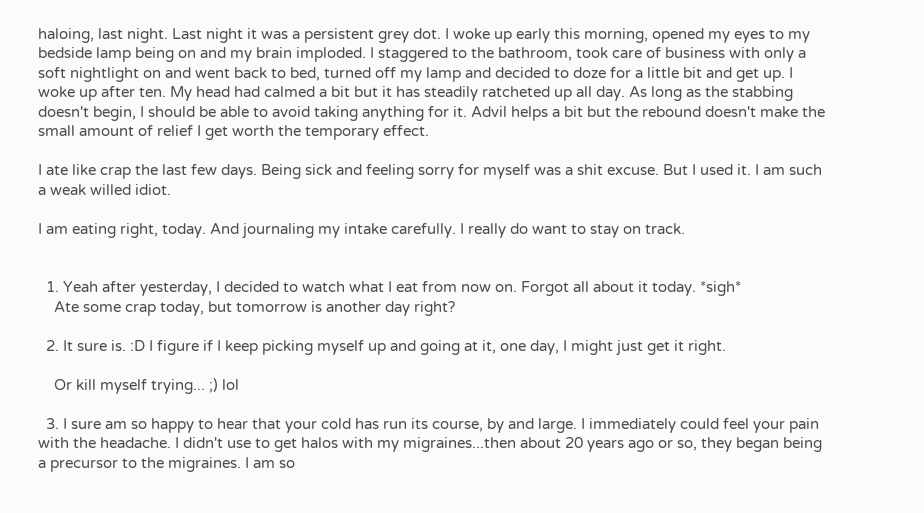haloing, last night. Last night it was a persistent grey dot. I woke up early this morning, opened my eyes to my bedside lamp being on and my brain imploded. I staggered to the bathroom, took care of business with only a soft nightlight on and went back to bed, turned off my lamp and decided to doze for a little bit and get up. I woke up after ten. My head had calmed a bit but it has steadily ratcheted up all day. As long as the stabbing doesn't begin, I should be able to avoid taking anything for it. Advil helps a bit but the rebound doesn't make the small amount of relief I get worth the temporary effect.

I ate like crap the last few days. Being sick and feeling sorry for myself was a shit excuse. But I used it. I am such a weak willed idiot.

I am eating right, today. And journaling my intake carefully. I really do want to stay on track.


  1. Yeah after yesterday, I decided to watch what I eat from now on. Forgot all about it today. *sigh*
    Ate some crap today, but tomorrow is another day right?

  2. It sure is. :D I figure if I keep picking myself up and going at it, one day, I might just get it right.

    Or kill myself trying... ;) lol

  3. I sure am so happy to hear that your cold has run its course, by and large. I immediately could feel your pain with the headache. I didn't use to get halos with my migraines...then about 20 years ago or so, they began being a precursor to the migraines. I am so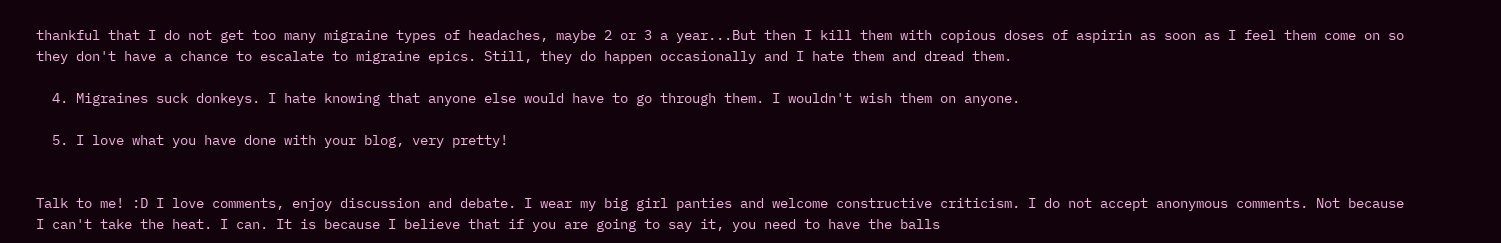thankful that I do not get too many migraine types of headaches, maybe 2 or 3 a year...But then I kill them with copious doses of aspirin as soon as I feel them come on so they don't have a chance to escalate to migraine epics. Still, they do happen occasionally and I hate them and dread them.

  4. Migraines suck donkeys. I hate knowing that anyone else would have to go through them. I wouldn't wish them on anyone.

  5. I love what you have done with your blog, very pretty!


Talk to me! :D I love comments, enjoy discussion and debate. I wear my big girl panties and welcome constructive criticism. I do not accept anonymous comments. Not because I can't take the heat. I can. It is because I believe that if you are going to say it, you need to have the balls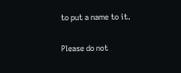to put a name to it.

Please do not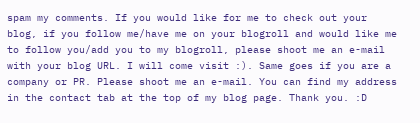spam my comments. If you would like for me to check out your blog, if you follow me/have me on your blogroll and would like me to follow you/add you to my blogroll, please shoot me an e-mail with your blog URL. I will come visit :). Same goes if you are a company or PR. Please shoot me an e-mail. You can find my address in the contact tab at the top of my blog page. Thank you. :D